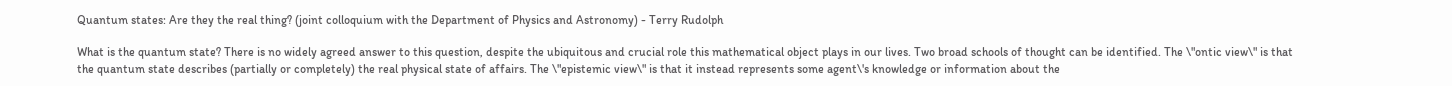Quantum states: Are they the real thing? (joint colloquium with the Department of Physics and Astronomy) - Terry Rudolph

What is the quantum state? There is no widely agreed answer to this question, despite the ubiquitous and crucial role this mathematical object plays in our lives. Two broad schools of thought can be identified. The \"ontic view\" is that the quantum state describes (partially or completely) the real physical state of affairs. The \"epistemic view\" is that it instead represents some agent\'s knowledge or information about the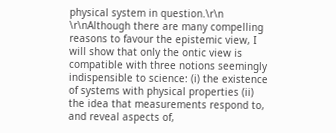physical system in question.\r\n \r\nAlthough there are many compelling reasons to favour the epistemic view, I will show that only the ontic view is compatible with three notions seemingly indispensible to science: (i) the existence of systems with physical properties (ii) the idea that measurements respond to, and reveal aspects of,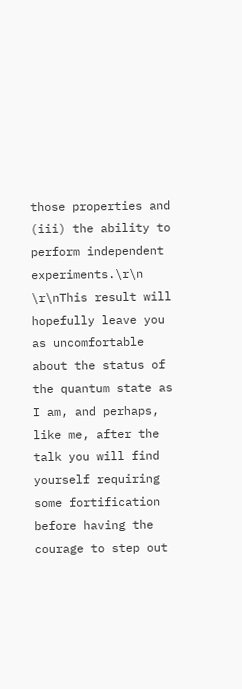those properties and (iii) the ability to perform independent experiments.\r\n \r\nThis result will hopefully leave you as uncomfortable about the status of the quantum state as I am, and perhaps, like me, after the talk you will find yourself requiring some fortification before having the courage to step out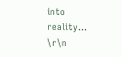into reality... \r\n